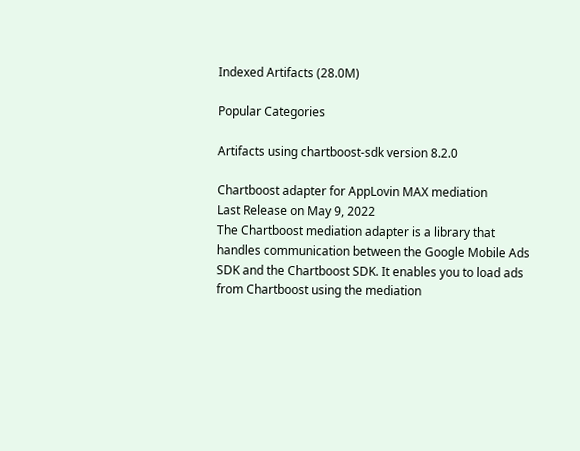Indexed Artifacts (28.0M)

Popular Categories

Artifacts using chartboost-sdk version 8.2.0

Chartboost adapter for AppLovin MAX mediation
Last Release on May 9, 2022
The Chartboost mediation adapter is a library that handles communication between the Google Mobile Ads SDK and the Chartboost SDK. It enables you to load ads from Chartboost using the mediation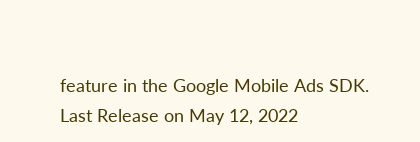feature in the Google Mobile Ads SDK.
Last Release on May 12, 2022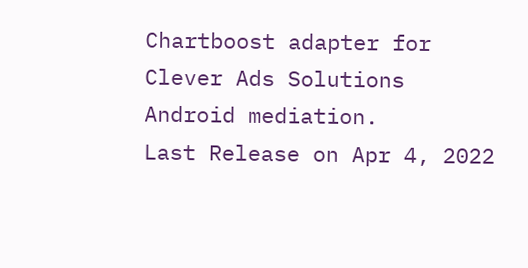Chartboost adapter for Clever Ads Solutions Android mediation.
Last Release on Apr 4, 2022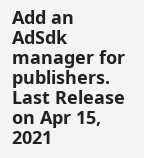Add an AdSdk manager for publishers.
Last Release on Apr 15, 2021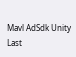Mavl AdSdk Unity
Last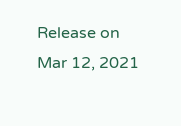Release on Mar 12, 2021